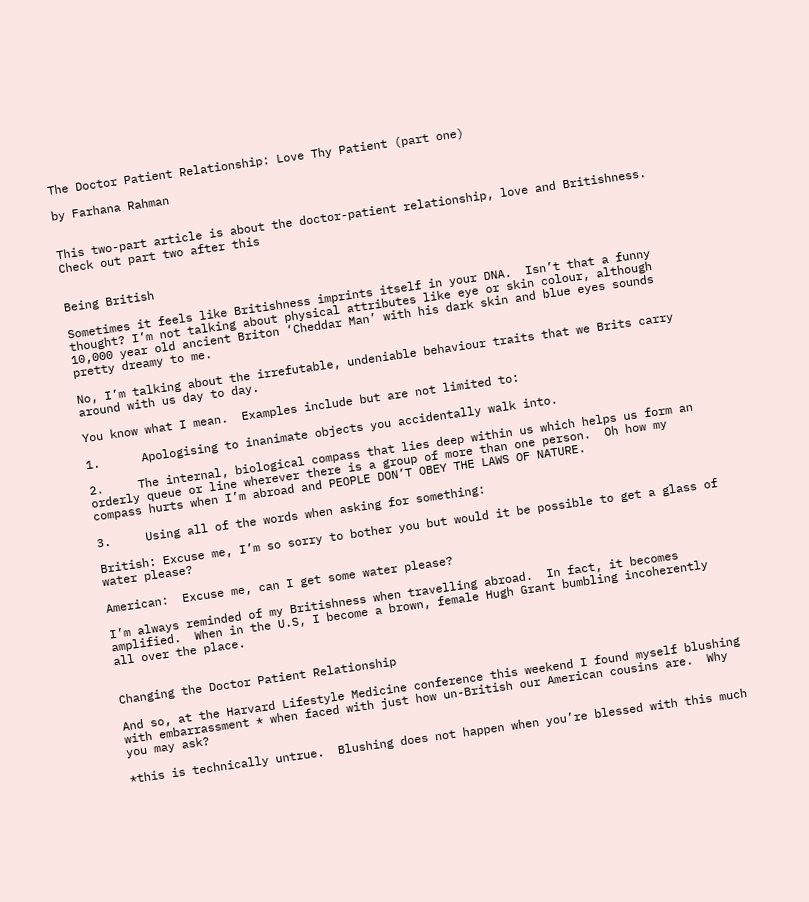The Doctor Patient Relationship: Love Thy Patient (part one)

by Farhana Rahman


This two-part article is about the doctor-patient relationship, love and Britishness. Check out part two after this


Being British

Sometimes it feels like Britishness imprints itself in your DNA.  Isn’t that a funny thought? I’m not talking about physical attributes like eye or skin colour, although 10,000 year old ancient Briton ‘Cheddar Man’ with his dark skin and blue eyes sounds pretty dreamy to me.

No, I’m talking about the irrefutable, undeniable behaviour traits that we Brits carry around with us day to day.

You know what I mean.  Examples include but are not limited to:

1.      Apologising to inanimate objects you accidentally walk into.

2.     The internal, biological compass that lies deep within us which helps us form an orderly queue or line wherever there is a group of more than one person.  Oh how my compass hurts when I’m abroad and PEOPLE DON’T OBEY THE LAWS OF NATURE.

3.     Using all of the words when asking for something:

British: Excuse me, I’m so sorry to bother you but would it be possible to get a glass of water please?

American:  Excuse me, can I get some water please?

I’m always reminded of my Britishness when travelling abroad.  In fact, it becomes amplified.  When in the U.S, I become a brown, female Hugh Grant bumbling incoherently all over the place.


Changing the Doctor Patient Relationship

And so, at the Harvard Lifestyle Medicine conference this weekend I found myself blushing with embarrassment * when faced with just how un-British our American cousins are.  Why you may ask?

*this is technically untrue.  Blushing does not happen when you’re blessed with this much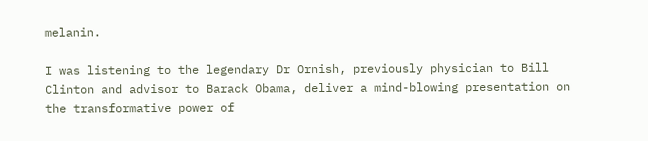melanin.

I was listening to the legendary Dr Ornish, previously physician to Bill Clinton and advisor to Barack Obama, deliver a mind-blowing presentation on the transformative power of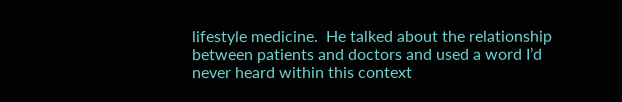lifestyle medicine.  He talked about the relationship between patients and doctors and used a word I’d never heard within this context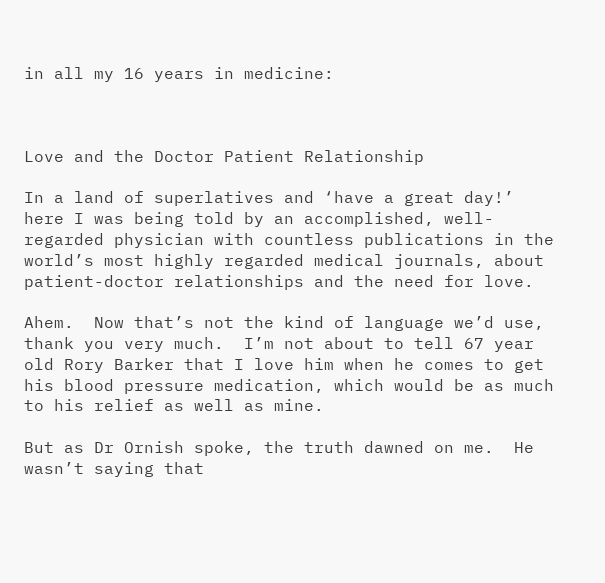in all my 16 years in medicine:



Love and the Doctor Patient Relationship

In a land of superlatives and ‘have a great day!’ here I was being told by an accomplished, well-regarded physician with countless publications in the world’s most highly regarded medical journals, about patient-doctor relationships and the need for love.

Ahem.  Now that’s not the kind of language we’d use, thank you very much.  I’m not about to tell 67 year old Rory Barker that I love him when he comes to get his blood pressure medication, which would be as much to his relief as well as mine.

But as Dr Ornish spoke, the truth dawned on me.  He wasn’t saying that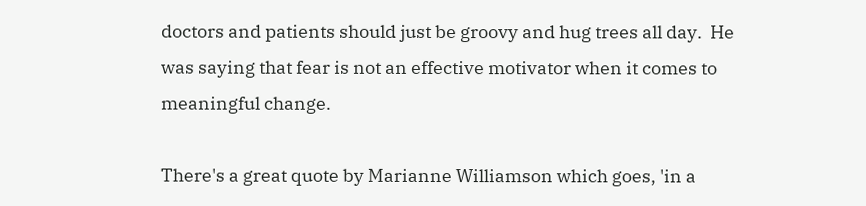doctors and patients should just be groovy and hug trees all day.  He was saying that fear is not an effective motivator when it comes to meaningful change.

There's a great quote by Marianne Williamson which goes, 'in a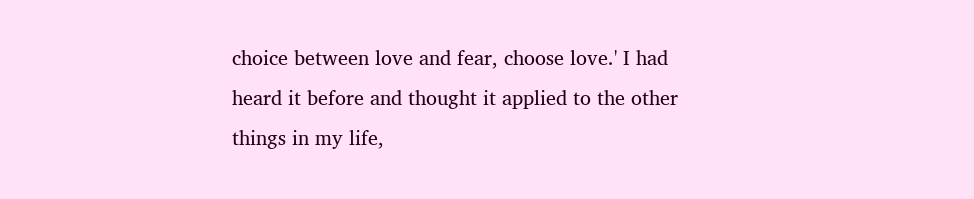choice between love and fear, choose love.' I had heard it before and thought it applied to the other things in my life,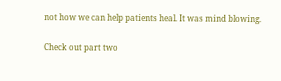not how we can help patients heal. It was mind blowing.

Check out part two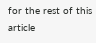for the rest of this article